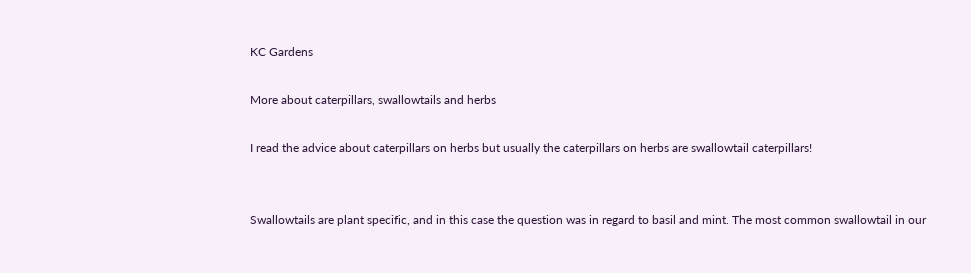KC Gardens

More about caterpillars, swallowtails and herbs

I read the advice about caterpillars on herbs but usually the caterpillars on herbs are swallowtail caterpillars!


Swallowtails are plant specific, and in this case the question was in regard to basil and mint. The most common swallowtail in our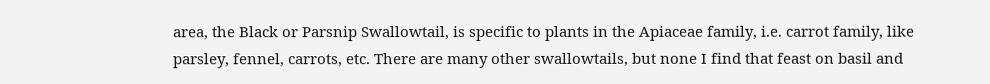area, the Black or Parsnip Swallowtail, is specific to plants in the Apiaceae family, i.e. carrot family, like parsley, fennel, carrots, etc. There are many other swallowtails, but none I find that feast on basil and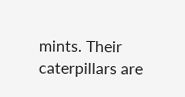mints. Their caterpillars are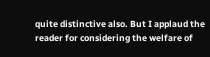quite distinctive also. But I applaud the reader for considering the welfare of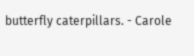butterfly caterpillars. - Carole